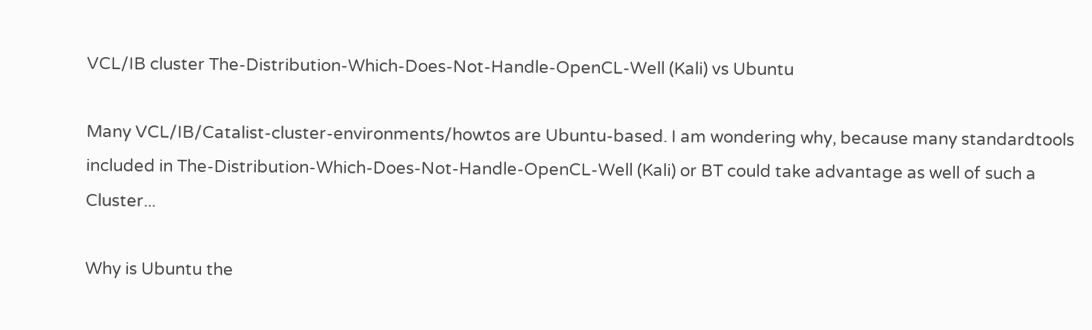VCL/IB cluster The-Distribution-Which-Does-Not-Handle-OpenCL-Well (Kali) vs Ubuntu

Many VCL/IB/Catalist-cluster-environments/howtos are Ubuntu-based. I am wondering why, because many standardtools included in The-Distribution-Which-Does-Not-Handle-OpenCL-Well (Kali) or BT could take advantage as well of such a Cluster...

Why is Ubuntu the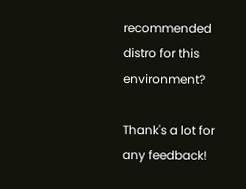recommended distro for this environment?

Thank's a lot for any feedback!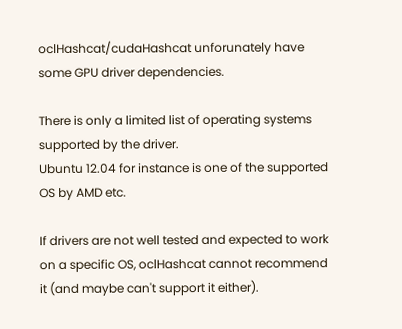oclHashcat/cudaHashcat unforunately have some GPU driver dependencies.

There is only a limited list of operating systems supported by the driver.
Ubuntu 12.04 for instance is one of the supported OS by AMD etc.

If drivers are not well tested and expected to work on a specific OS, oclHashcat cannot recommend it (and maybe can't support it either).